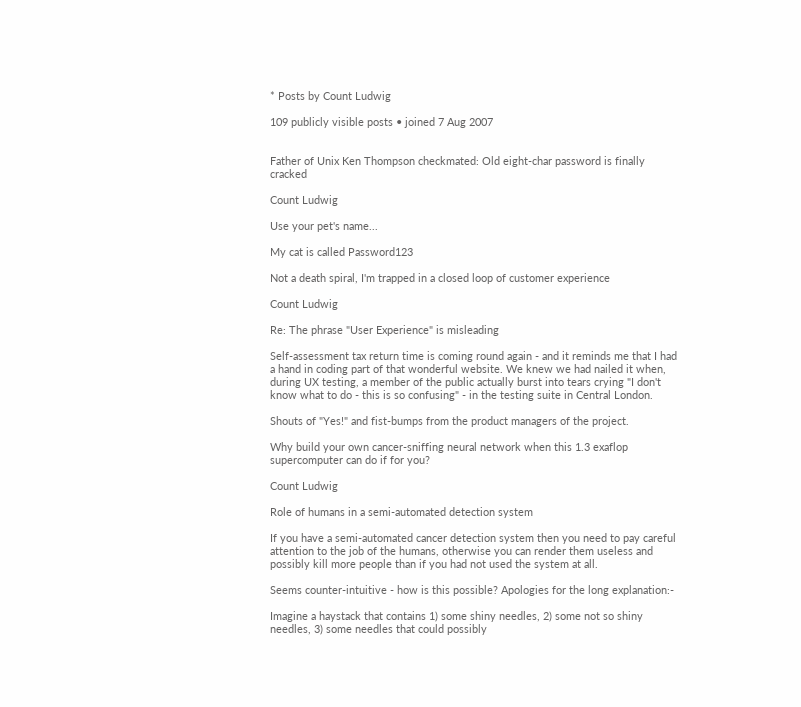* Posts by Count Ludwig

109 publicly visible posts • joined 7 Aug 2007


Father of Unix Ken Thompson checkmated: Old eight-char password is finally cracked

Count Ludwig

Use your pet's name...

My cat is called Password123

Not a death spiral, I'm trapped in a closed loop of customer experience

Count Ludwig

Re: The phrase "User Experience" is misleading

Self-assessment tax return time is coming round again - and it reminds me that I had a hand in coding part of that wonderful website. We knew we had nailed it when, during UX testing, a member of the public actually burst into tears crying "I don't know what to do - this is so confusing" - in the testing suite in Central London.

Shouts of "Yes!" and fist-bumps from the product managers of the project.

Why build your own cancer-sniffing neural network when this 1.3 exaflop supercomputer can do if for you?

Count Ludwig

Role of humans in a semi-automated detection system

If you have a semi-automated cancer detection system then you need to pay careful attention to the job of the humans, otherwise you can render them useless and possibly kill more people than if you had not used the system at all.

Seems counter-intuitive - how is this possible? Apologies for the long explanation:-

Imagine a haystack that contains 1) some shiny needles, 2) some not so shiny needles, 3) some needles that could possibly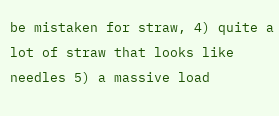be mistaken for straw, 4) quite a lot of straw that looks like needles 5) a massive load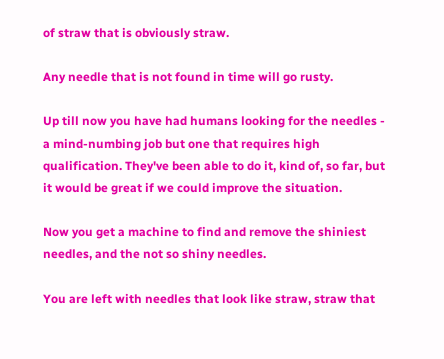of straw that is obviously straw.

Any needle that is not found in time will go rusty.

Up till now you have had humans looking for the needles - a mind-numbing job but one that requires high qualification. They've been able to do it, kind of, so far, but it would be great if we could improve the situation.

Now you get a machine to find and remove the shiniest needles, and the not so shiny needles.

You are left with needles that look like straw, straw that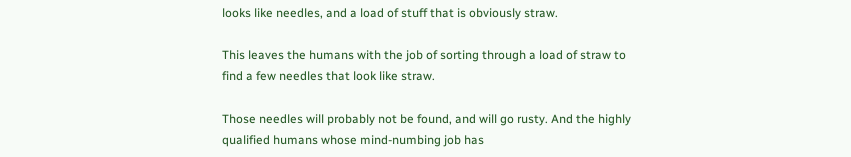looks like needles, and a load of stuff that is obviously straw.

This leaves the humans with the job of sorting through a load of straw to find a few needles that look like straw.

Those needles will probably not be found, and will go rusty. And the highly qualified humans whose mind-numbing job has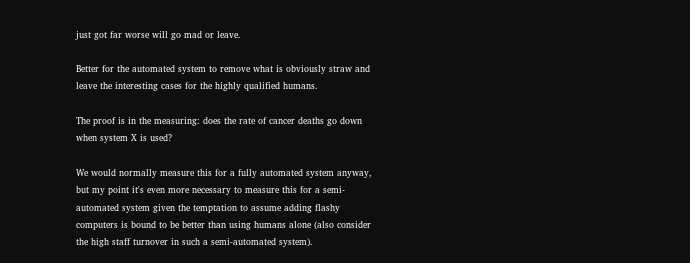just got far worse will go mad or leave.

Better for the automated system to remove what is obviously straw and leave the interesting cases for the highly qualified humans.

The proof is in the measuring: does the rate of cancer deaths go down when system X is used?

We would normally measure this for a fully automated system anyway, but my point it's even more necessary to measure this for a semi-automated system given the temptation to assume adding flashy computers is bound to be better than using humans alone (also consider the high staff turnover in such a semi-automated system).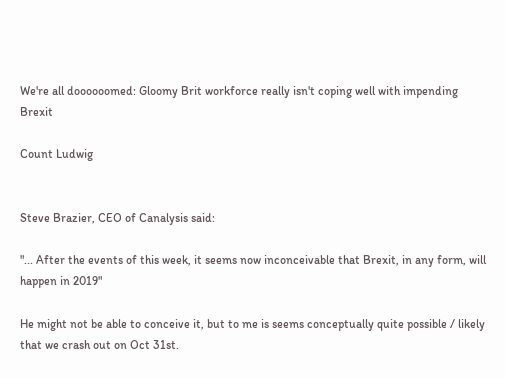We're all doooooomed: Gloomy Brit workforce really isn't coping well with impending Brexit

Count Ludwig


Steve Brazier, CEO of Canalysis said:

"... After the events of this week, it seems now inconceivable that Brexit, in any form, will happen in 2019"

He might not be able to conceive it, but to me is seems conceptually quite possible / likely that we crash out on Oct 31st.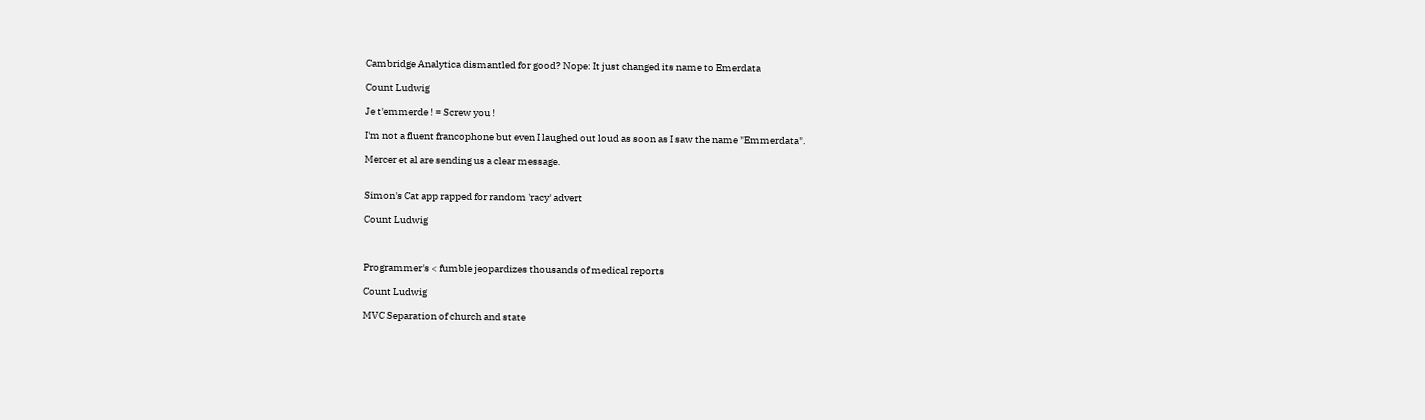Cambridge Analytica dismantled for good? Nope: It just changed its name to Emerdata

Count Ludwig

Je t'emmerde ! = Screw you !

I'm not a fluent francophone but even I laughed out loud as soon as I saw the name "Emmerdata".

Mercer et al are sending us a clear message.


Simon's Cat app rapped for random 'racy' advert

Count Ludwig



Programmer's < fumble jeopardizes thousands of medical reports

Count Ludwig

MVC Separation of church and state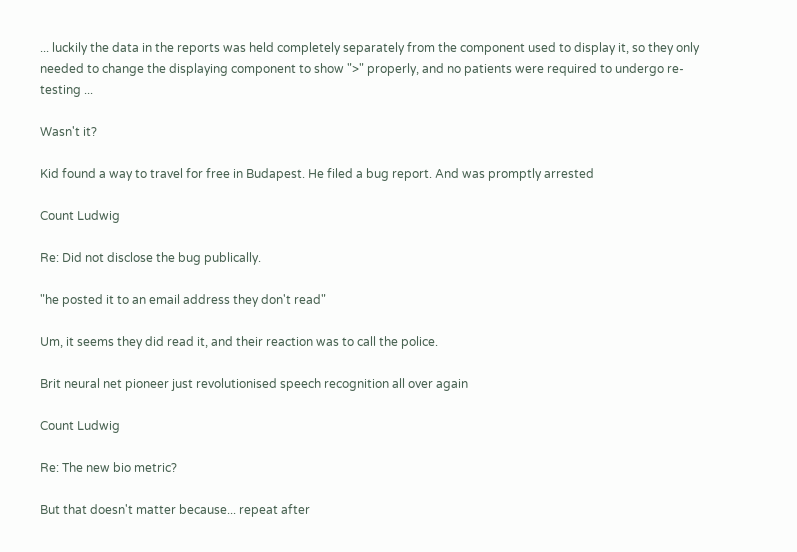... luckily the data in the reports was held completely separately from the component used to display it, so they only needed to change the displaying component to show ">" properly, and no patients were required to undergo re-testing ...

Wasn't it?

Kid found a way to travel for free in Budapest. He filed a bug report. And was promptly arrested

Count Ludwig

Re: Did not disclose the bug publically.

"he posted it to an email address they don't read"

Um, it seems they did read it, and their reaction was to call the police.

Brit neural net pioneer just revolutionised speech recognition all over again

Count Ludwig

Re: The new bio metric?

But that doesn't matter because... repeat after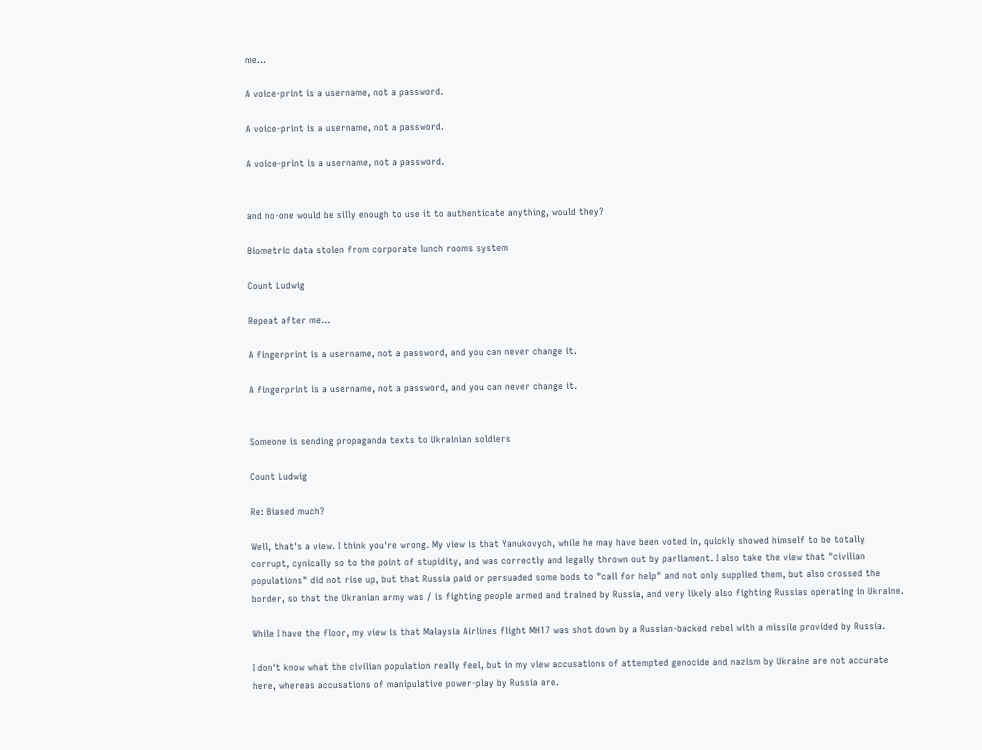me...

A voice-print is a username, not a password.

A voice-print is a username, not a password.

A voice-print is a username, not a password.


and no-one would be silly enough to use it to authenticate anything, would they?

Biometric data stolen from corporate lunch rooms system

Count Ludwig

Repeat after me...

A fingerprint is a username, not a password, and you can never change it.

A fingerprint is a username, not a password, and you can never change it.


Someone is sending propaganda texts to Ukrainian soldiers

Count Ludwig

Re: Biased much?

Well, that's a view. I think you're wrong. My view is that Yanukovych, while he may have been voted in, quickly showed himself to be totally corrupt, cynically so to the point of stupidity, and was correctly and legally thrown out by parliament. I also take the view that "civilian populations" did not rise up, but that Russia paid or persuaded some bods to "call for help" and not only supplied them, but also crossed the border, so that the Ukranian army was / is fighting people armed and trained by Russia, and very likely also fighting Russias operating in Ukraine.

While I have the floor, my view is that Malaysia Airlines flight MH17 was shot down by a Russian-backed rebel with a missile provided by Russia.

I don't know what the civilian population really feel, but in my view accusations of attempted genocide and nazism by Ukraine are not accurate here, whereas accusations of manipulative power-play by Russia are.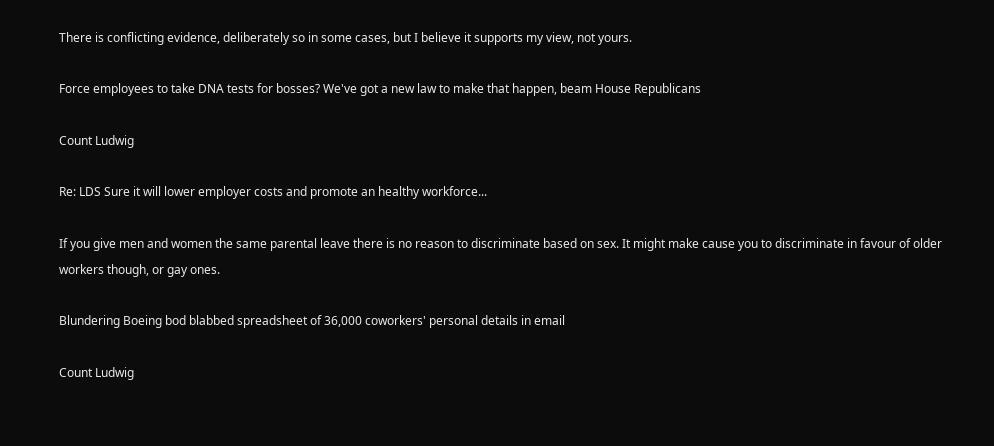There is conflicting evidence, deliberately so in some cases, but I believe it supports my view, not yours.

Force employees to take DNA tests for bosses? We've got a new law to make that happen, beam House Republicans

Count Ludwig

Re: LDS Sure it will lower employer costs and promote an healthy workforce...

If you give men and women the same parental leave there is no reason to discriminate based on sex. It might make cause you to discriminate in favour of older workers though, or gay ones.

Blundering Boeing bod blabbed spreadsheet of 36,000 coworkers' personal details in email

Count Ludwig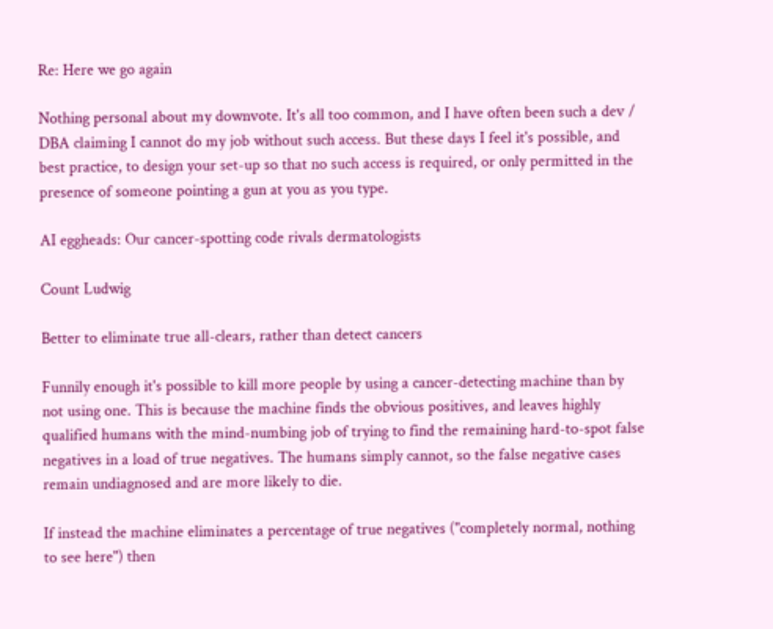Re: Here we go again

Nothing personal about my downvote. It's all too common, and I have often been such a dev / DBA claiming I cannot do my job without such access. But these days I feel it's possible, and best practice, to design your set-up so that no such access is required, or only permitted in the presence of someone pointing a gun at you as you type.

AI eggheads: Our cancer-spotting code rivals dermatologists

Count Ludwig

Better to eliminate true all-clears, rather than detect cancers

Funnily enough it's possible to kill more people by using a cancer-detecting machine than by not using one. This is because the machine finds the obvious positives, and leaves highly qualified humans with the mind-numbing job of trying to find the remaining hard-to-spot false negatives in a load of true negatives. The humans simply cannot, so the false negative cases remain undiagnosed and are more likely to die.

If instead the machine eliminates a percentage of true negatives ("completely normal, nothing to see here") then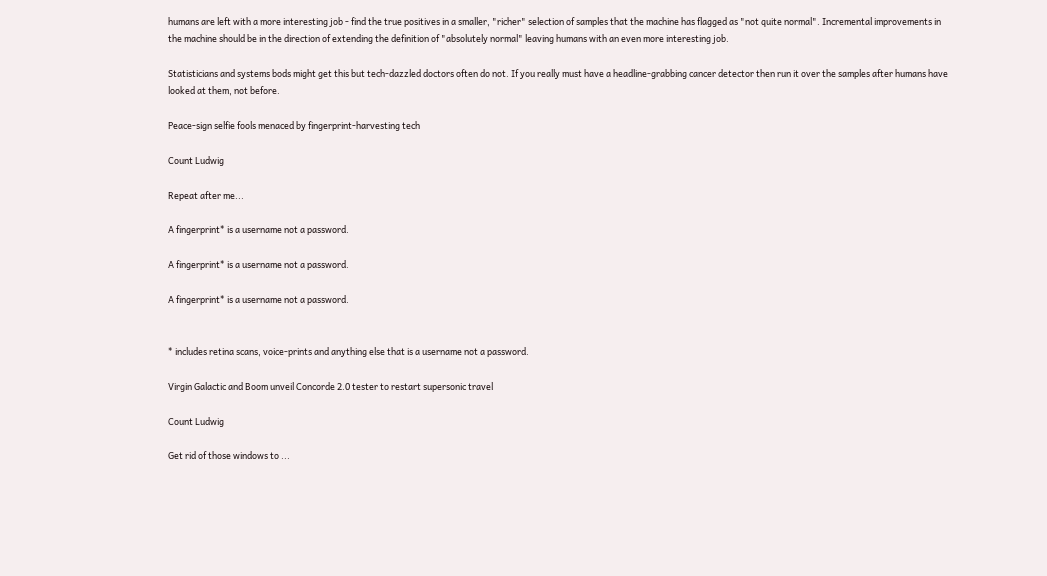humans are left with a more interesting job - find the true positives in a smaller, "richer" selection of samples that the machine has flagged as "not quite normal". Incremental improvements in the machine should be in the direction of extending the definition of "absolutely normal" leaving humans with an even more interesting job.

Statisticians and systems bods might get this but tech-dazzled doctors often do not. If you really must have a headline-grabbing cancer detector then run it over the samples after humans have looked at them, not before.

Peace-sign selfie fools menaced by fingerprint-harvesting tech

Count Ludwig

Repeat after me...

A fingerprint* is a username not a password.

A fingerprint* is a username not a password.

A fingerprint* is a username not a password.


* includes retina scans, voice-prints and anything else that is a username not a password.

Virgin Galactic and Boom unveil Concorde 2.0 tester to restart supersonic travel

Count Ludwig

Get rid of those windows to ...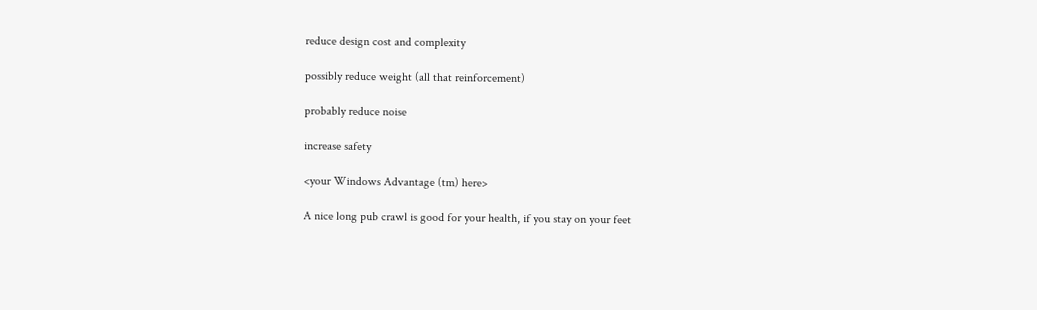reduce design cost and complexity

possibly reduce weight (all that reinforcement)

probably reduce noise

increase safety

<your Windows Advantage (tm) here>

A nice long pub crawl is good for your health, if you stay on your feet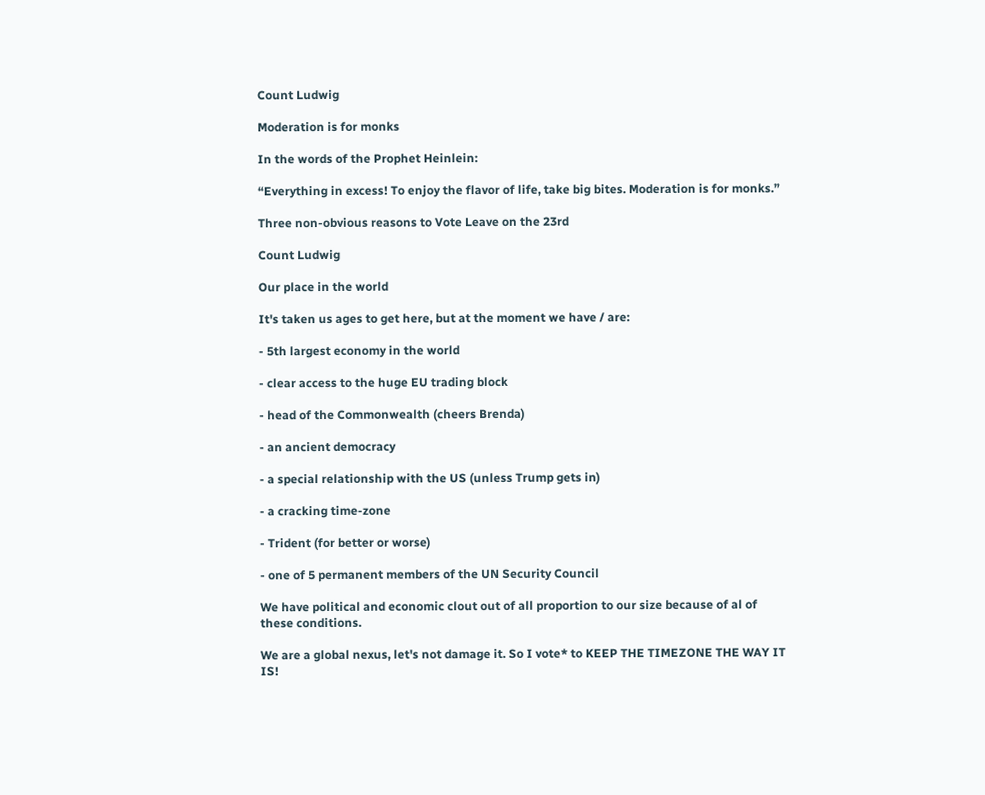Count Ludwig

Moderation is for monks

In the words of the Prophet Heinlein:

“Everything in excess! To enjoy the flavor of life, take big bites. Moderation is for monks.”

Three non-obvious reasons to Vote Leave on the 23rd

Count Ludwig

Our place in the world

It's taken us ages to get here, but at the moment we have / are:

- 5th largest economy in the world

- clear access to the huge EU trading block

- head of the Commonwealth (cheers Brenda)

- an ancient democracy

- a special relationship with the US (unless Trump gets in)

- a cracking time-zone

- Trident (for better or worse)

- one of 5 permanent members of the UN Security Council

We have political and economic clout out of all proportion to our size because of al of these conditions.

We are a global nexus, let's not damage it. So I vote* to KEEP THE TIMEZONE THE WAY IT IS!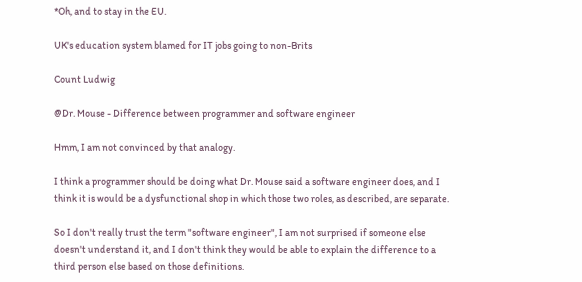*Oh, and to stay in the EU.

UK's education system blamed for IT jobs going to non-Brits

Count Ludwig

@Dr. Mouse - Difference between programmer and software engineer

Hmm, I am not convinced by that analogy.

I think a programmer should be doing what Dr. Mouse said a software engineer does, and I think it is would be a dysfunctional shop in which those two roles, as described, are separate.

So I don't really trust the term "software engineer", I am not surprised if someone else doesn't understand it, and I don't think they would be able to explain the difference to a third person else based on those definitions.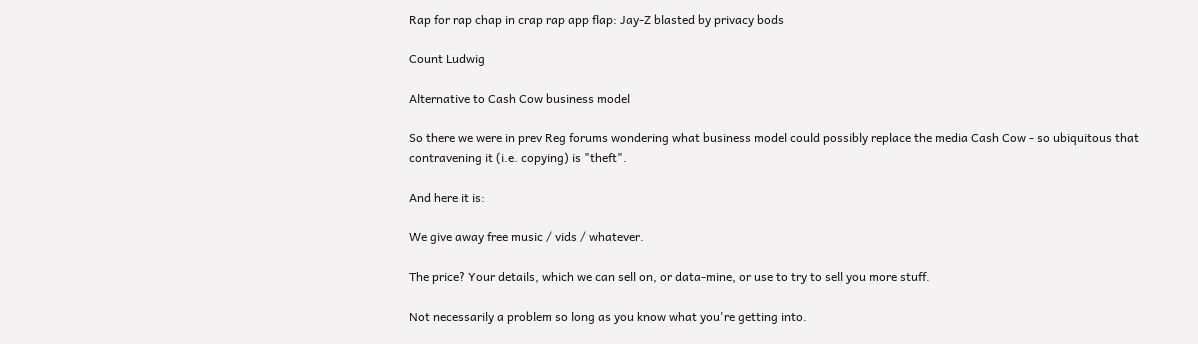Rap for rap chap in crap rap app flap: Jay-Z blasted by privacy bods

Count Ludwig

Alternative to Cash Cow business model

So there we were in prev Reg forums wondering what business model could possibly replace the media Cash Cow - so ubiquitous that contravening it (i.e. copying) is "theft".

And here it is:

We give away free music / vids / whatever.

The price? Your details, which we can sell on, or data-mine, or use to try to sell you more stuff.

Not necessarily a problem so long as you know what you're getting into.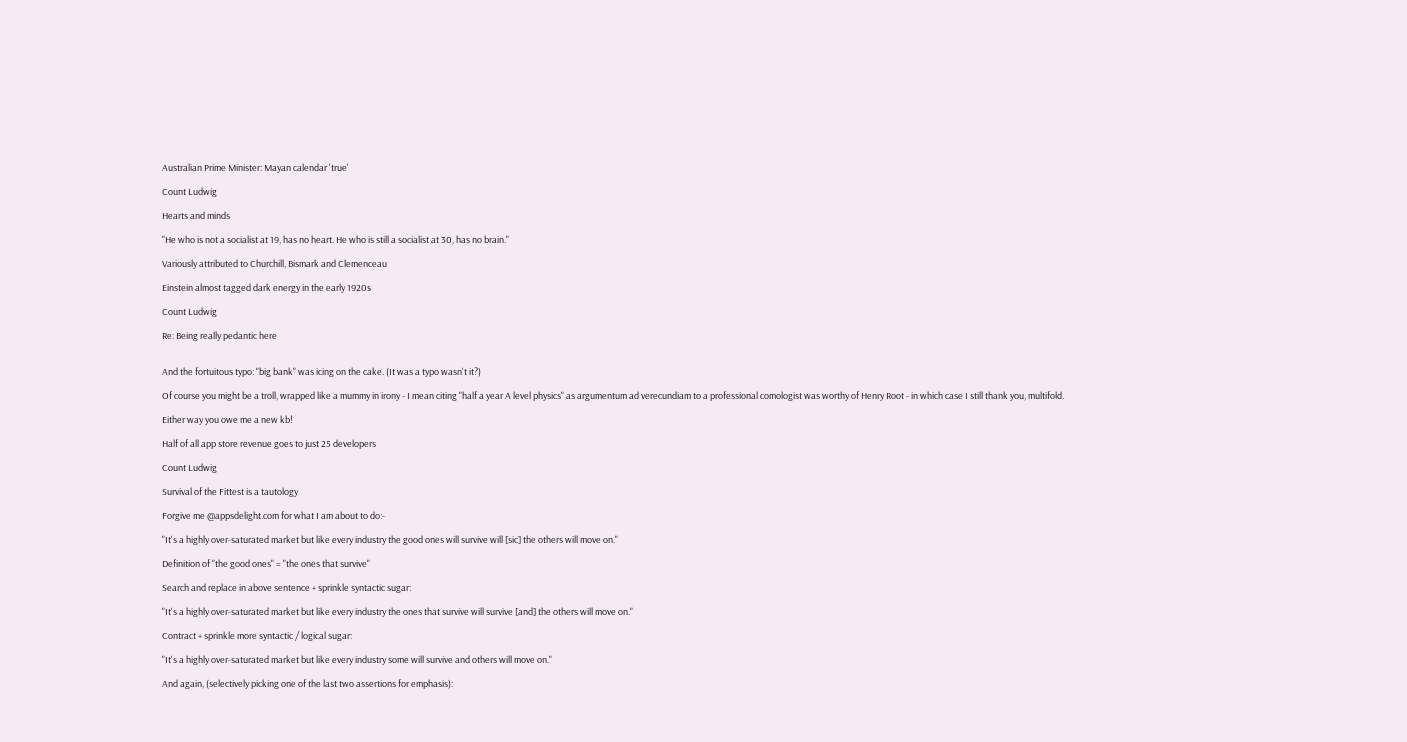Australian Prime Minister: Mayan calendar 'true'

Count Ludwig

Hearts and minds

"He who is not a socialist at 19, has no heart. He who is still a socialist at 30, has no brain."

Variously attributed to Churchill, Bismark and Clemenceau

Einstein almost tagged dark energy in the early 1920s

Count Ludwig

Re: Being really pedantic here


And the fortuitous typo: "big bank" was icing on the cake. (It was a typo wasn't it?)

Of course you might be a troll, wrapped like a mummy in irony - I mean citing "half a year A level physics" as argumentum ad verecundiam to a professional comologist was worthy of Henry Root - in which case I still thank you, multifold.

Either way you owe me a new kb!

Half of all app store revenue goes to just 25 developers

Count Ludwig

Survival of the Fittest is a tautology

Forgive me @appsdelight.com for what I am about to do:-

"It's a highly over-saturated market but like every industry the good ones will survive will [sic] the others will move on."

Definition of "the good ones" = "the ones that survive"

Search and replace in above sentence + sprinkle syntactic sugar:

"It's a highly over-saturated market but like every industry the ones that survive will survive [and] the others will move on."

Contract + sprinkle more syntactic / logical sugar:

"It's a highly over-saturated market but like every industry some will survive and others will move on."

And again, (selectively picking one of the last two assertions for emphasis):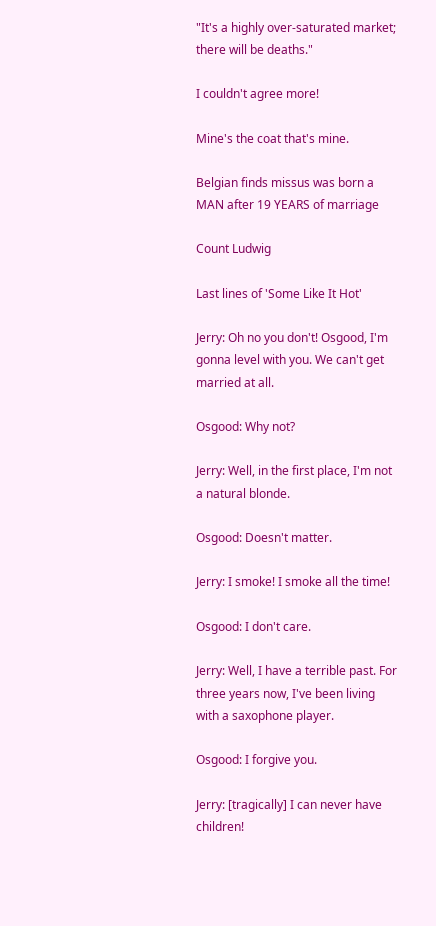"It's a highly over-saturated market; there will be deaths."

I couldn't agree more!

Mine's the coat that's mine.

Belgian finds missus was born a MAN after 19 YEARS of marriage

Count Ludwig

Last lines of 'Some Like It Hot'

Jerry: Oh no you don't! Osgood, I'm gonna level with you. We can't get married at all.

Osgood: Why not?

Jerry: Well, in the first place, I'm not a natural blonde.

Osgood: Doesn't matter.

Jerry: I smoke! I smoke all the time!

Osgood: I don't care.

Jerry: Well, I have a terrible past. For three years now, I've been living with a saxophone player.

Osgood: I forgive you.

Jerry: [tragically] I can never have children!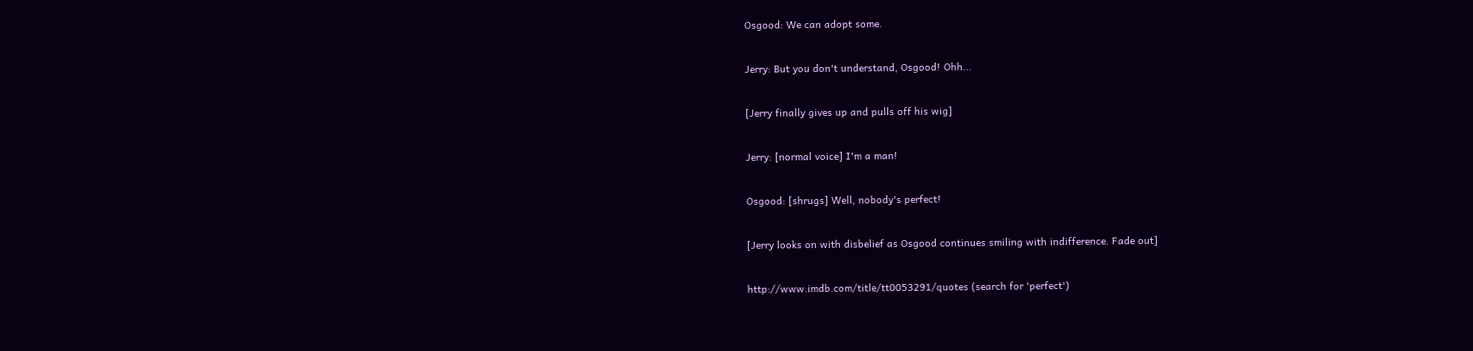Osgood: We can adopt some.

Jerry: But you don't understand, Osgood! Ohh...

[Jerry finally gives up and pulls off his wig]

Jerry: [normal voice] I'm a man!

Osgood: [shrugs] Well, nobody's perfect!

[Jerry looks on with disbelief as Osgood continues smiling with indifference. Fade out]

http://www.imdb.com/title/tt0053291/quotes (search for 'perfect')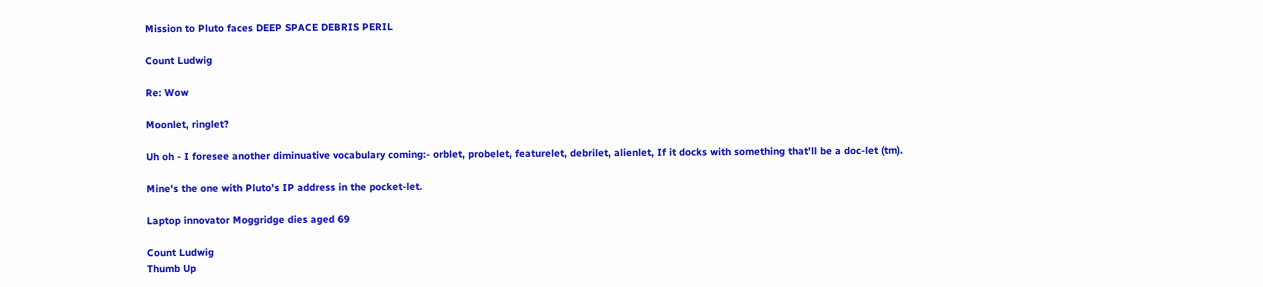Mission to Pluto faces DEEP SPACE DEBRIS PERIL

Count Ludwig

Re: Wow

Moonlet, ringlet?

Uh oh - I foresee another diminuative vocabulary coming:- orblet, probelet, featurelet, debrilet, alienlet, If it docks with something that'll be a doc-let (tm).

Mine's the one with Pluto's IP address in the pocket-let.

Laptop innovator Moggridge dies aged 69

Count Ludwig
Thumb Up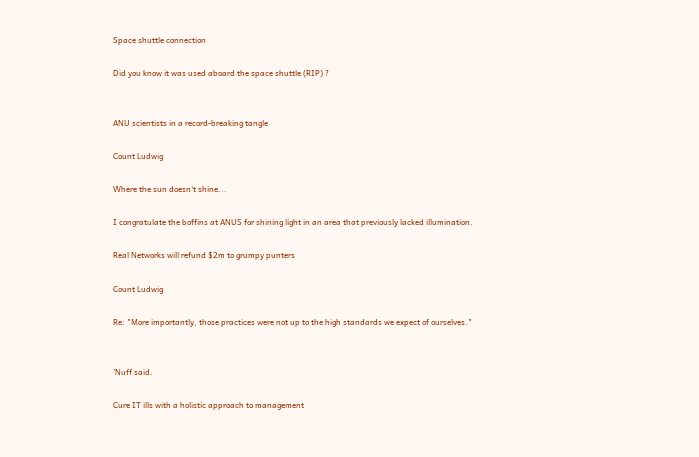Space shuttle connection

Did you know it was used aboard the space shuttle (RIP) ?


ANU scientists in a record-breaking tangle

Count Ludwig

Where the sun doesn't shine...

I congratulate the boffins at ANUS for shining light in an area that previously lacked illumination.

Real Networks will refund $2m to grumpy punters

Count Ludwig

Re: "More importantly, those practices were not up to the high standards we expect of ourselves."


'Nuff said.

Cure IT ills with a holistic approach to management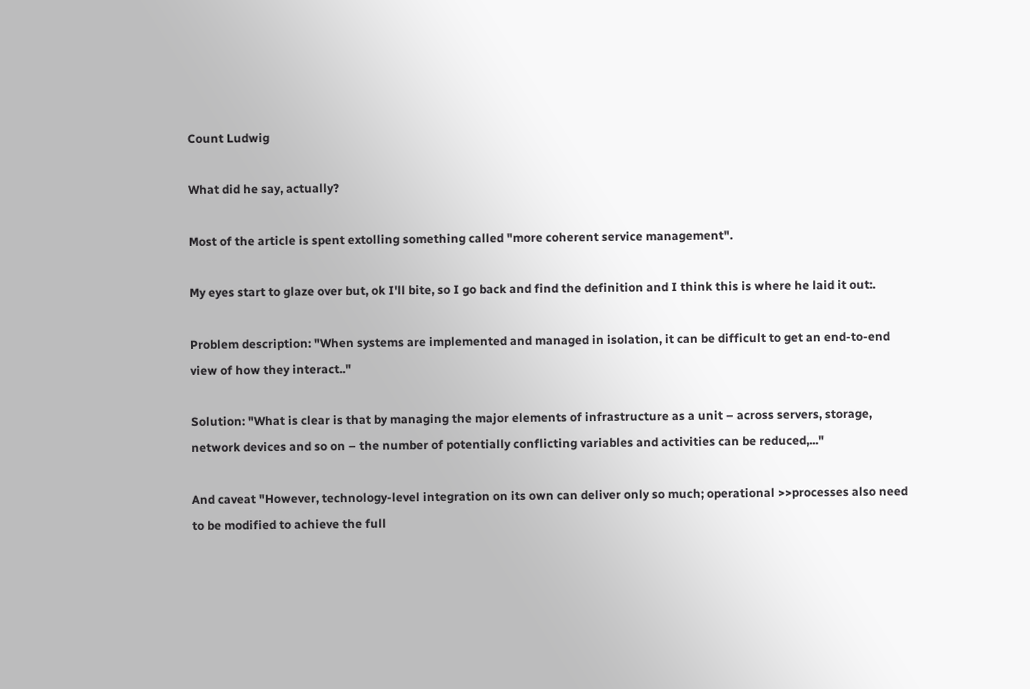Count Ludwig

What did he say, actually?

Most of the article is spent extolling something called "more coherent service management".

My eyes start to glaze over but, ok I'll bite, so I go back and find the definition and I think this is where he laid it out:.

Problem description: "When systems are implemented and managed in isolation, it can be difficult to get an end-to-end view of how they interact.."

Solution: "What is clear is that by managing the major elements of infrastructure as a unit – across servers, storage, network devices and so on – the number of potentially conflicting variables and activities can be reduced,..."

And caveat "However, technology-level integration on its own can deliver only so much; operational >>processes also need to be modified to achieve the full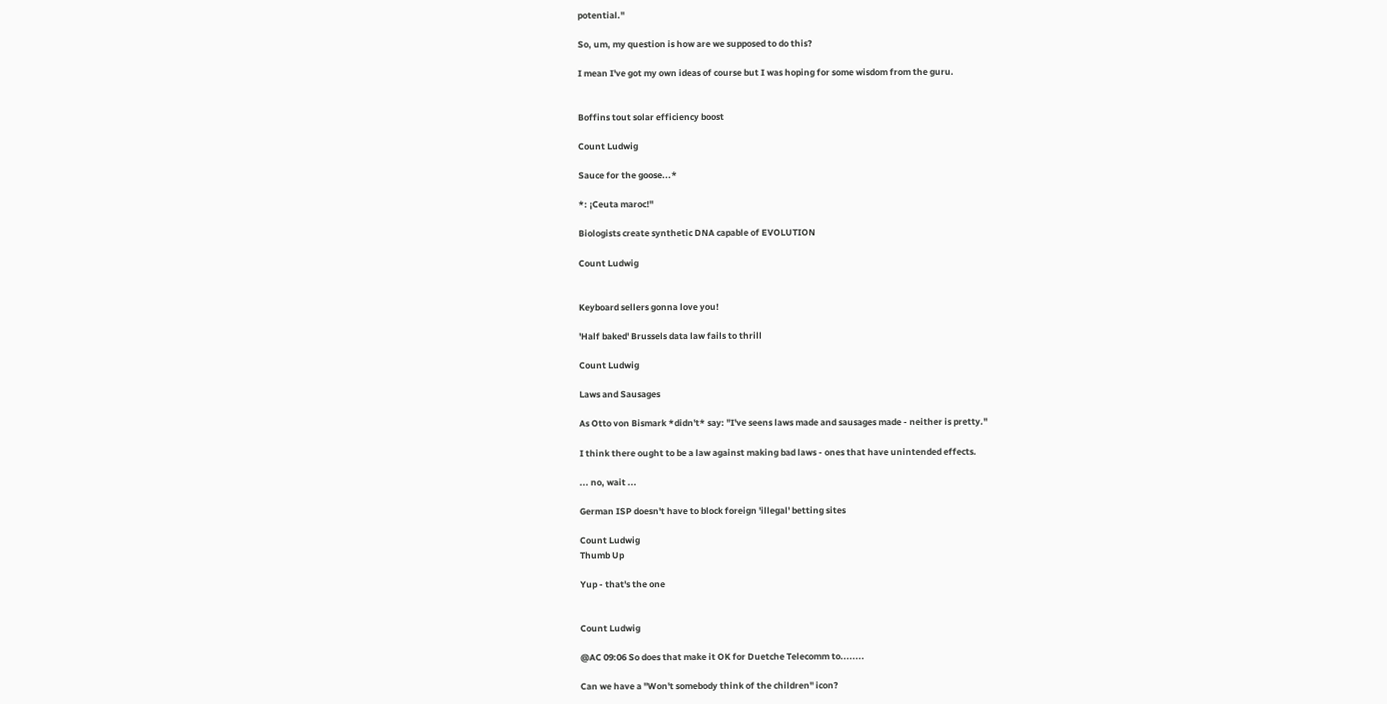potential."

So, um, my question is how are we supposed to do this?

I mean I've got my own ideas of course but I was hoping for some wisdom from the guru.


Boffins tout solar efficiency boost

Count Ludwig

Sauce for the goose...*

*: ¡Ceuta maroc!"

Biologists create synthetic DNA capable of EVOLUTION

Count Ludwig


Keyboard sellers gonna love you!

'Half baked' Brussels data law fails to thrill

Count Ludwig

Laws and Sausages

As Otto von Bismark *didn't* say: "I've seens laws made and sausages made - neither is pretty."

I think there ought to be a law against making bad laws - ones that have unintended effects.

... no, wait ...

German ISP doesn't have to block foreign 'illegal' betting sites

Count Ludwig
Thumb Up

Yup - that's the one


Count Ludwig

@AC 09:06 So does that make it OK for Duetche Telecomm to........

Can we have a "Won't somebody think of the children" icon?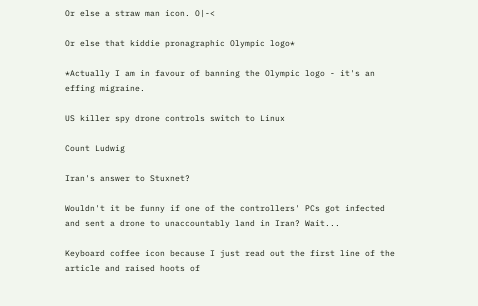Or else a straw man icon. O|-<

Or else that kiddie pronagraphic Olympic logo*

*Actually I am in favour of banning the Olympic logo - it's an effing migraine.

US killer spy drone controls switch to Linux

Count Ludwig

Iran's answer to Stuxnet?

Wouldn't it be funny if one of the controllers' PCs got infected and sent a drone to unaccountably land in Iran? Wait...

Keyboard coffee icon because I just read out the first line of the article and raised hoots of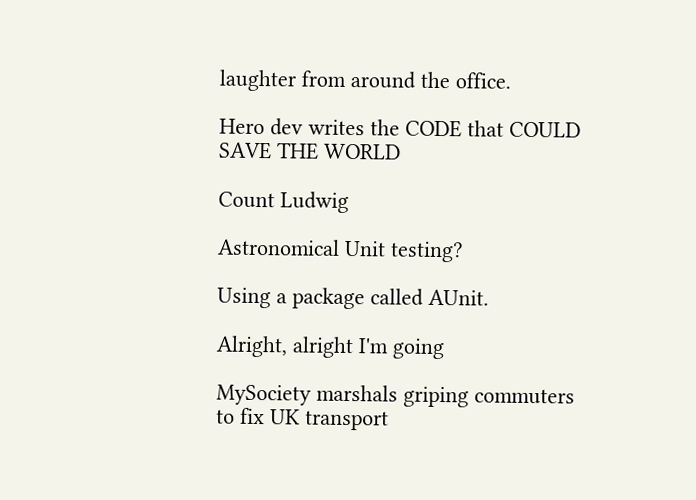laughter from around the office.

Hero dev writes the CODE that COULD SAVE THE WORLD

Count Ludwig

Astronomical Unit testing?

Using a package called AUnit.

Alright, alright I'm going

MySociety marshals griping commuters to fix UK transport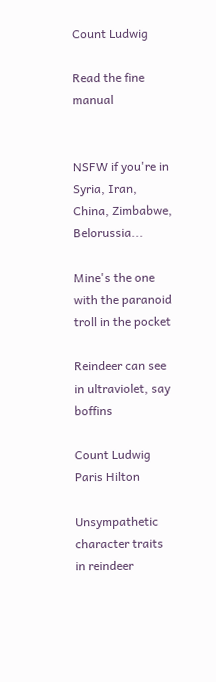Count Ludwig

Read the fine manual


NSFW if you're in Syria, Iran, China, Zimbabwe, Belorussia...

Mine's the one with the paranoid troll in the pocket

Reindeer can see in ultraviolet, say boffins

Count Ludwig
Paris Hilton

Unsympathetic character traits in reindeer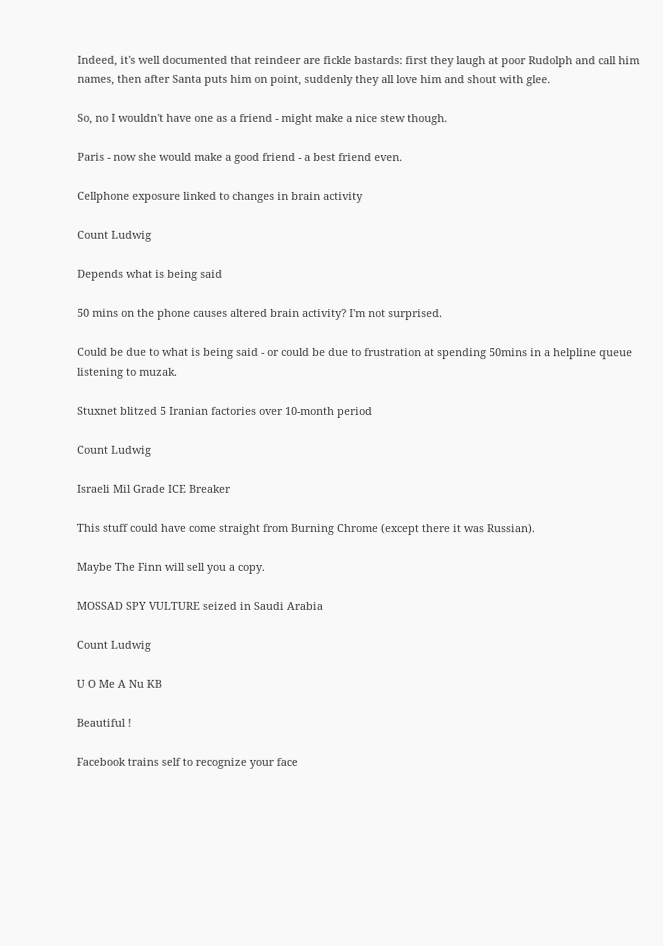Indeed, it's well documented that reindeer are fickle bastards: first they laugh at poor Rudolph and call him names, then after Santa puts him on point, suddenly they all love him and shout with glee.

So, no I wouldn't have one as a friend - might make a nice stew though.

Paris - now she would make a good friend - a best friend even.

Cellphone exposure linked to changes in brain activity

Count Ludwig

Depends what is being said

50 mins on the phone causes altered brain activity? I'm not surprised.

Could be due to what is being said - or could be due to frustration at spending 50mins in a helpline queue listening to muzak.

Stuxnet blitzed 5 Iranian factories over 10-month period

Count Ludwig

Israeli Mil Grade ICE Breaker

This stuff could have come straight from Burning Chrome (except there it was Russian).

Maybe The Finn will sell you a copy.

MOSSAD SPY VULTURE seized in Saudi Arabia

Count Ludwig

U O Me A Nu KB

Beautiful !

Facebook trains self to recognize your face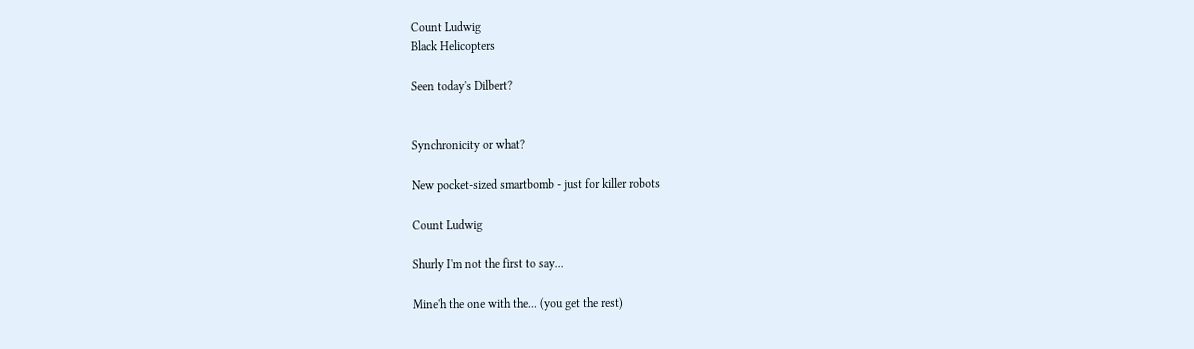Count Ludwig
Black Helicopters

Seen today's Dilbert?


Synchronicity or what?

New pocket-sized smartbomb - just for killer robots

Count Ludwig

Shurly I'm not the first to say...

Mine'h the one with the... (you get the rest)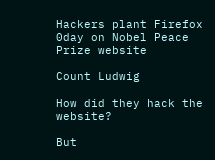Hackers plant Firefox 0day on Nobel Peace Prize website

Count Ludwig

How did they hack the website?

But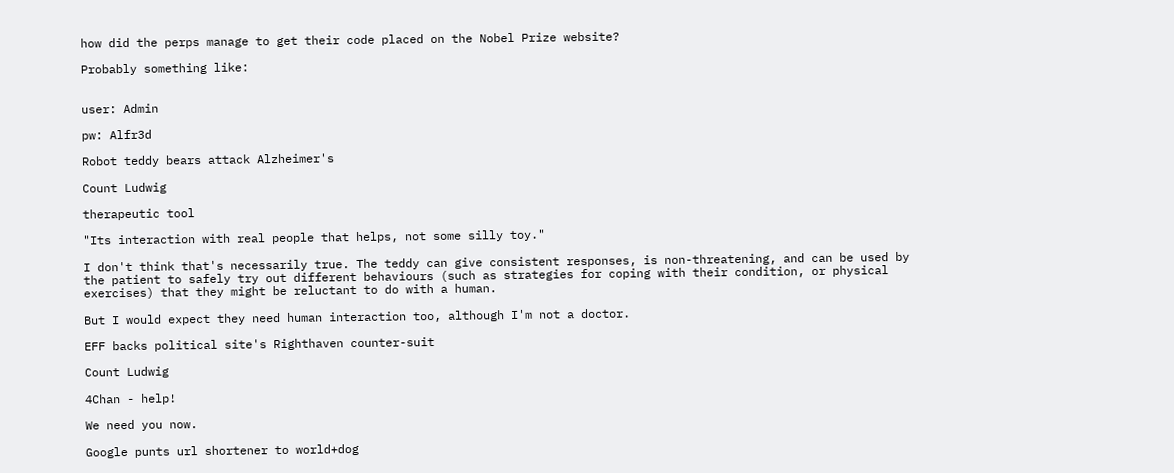how did the perps manage to get their code placed on the Nobel Prize website?

Probably something like:


user: Admin

pw: Alfr3d

Robot teddy bears attack Alzheimer's

Count Ludwig

therapeutic tool

"Its interaction with real people that helps, not some silly toy."

I don't think that's necessarily true. The teddy can give consistent responses, is non-threatening, and can be used by the patient to safely try out different behaviours (such as strategies for coping with their condition, or physical exercises) that they might be reluctant to do with a human.

But I would expect they need human interaction too, although I'm not a doctor.

EFF backs political site's Righthaven counter-suit

Count Ludwig

4Chan - help!

We need you now.

Google punts url shortener to world+dog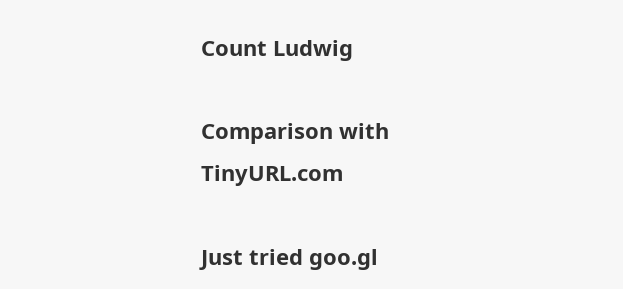Count Ludwig

Comparison with TinyURL.com

Just tried goo.gl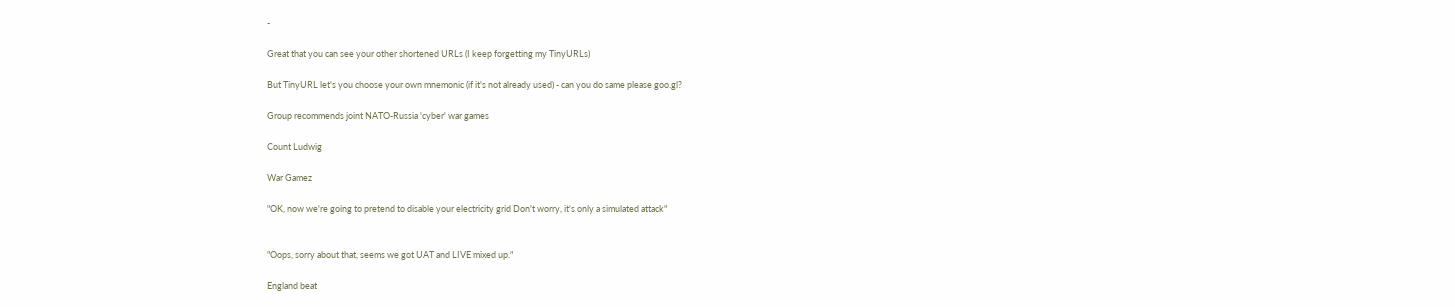-

Great that you can see your other shortened URLs (I keep forgetting my TinyURLs)

But TinyURL let's you choose your own mnemonic (if it's not already used) - can you do same please goo.gl?

Group recommends joint NATO-Russia 'cyber' war games

Count Ludwig

War Gamez

"OK, now we're going to pretend to disable your electricity grid Don't worry, it's only a simulated attack"


"Oops, sorry about that, seems we got UAT and LIVE mixed up."

England beat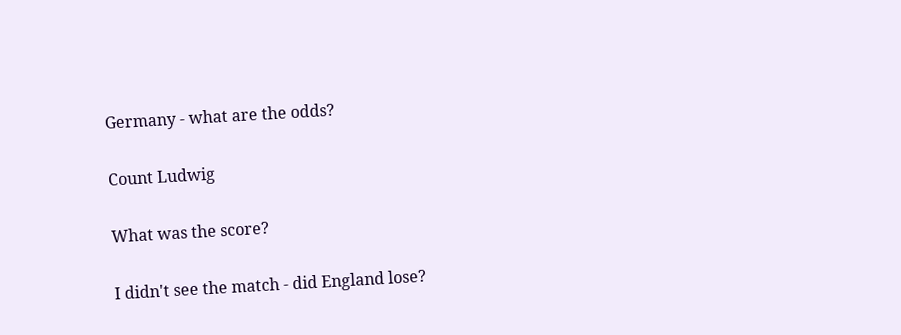Germany - what are the odds?

Count Ludwig

What was the score?

I didn't see the match - did England lose?